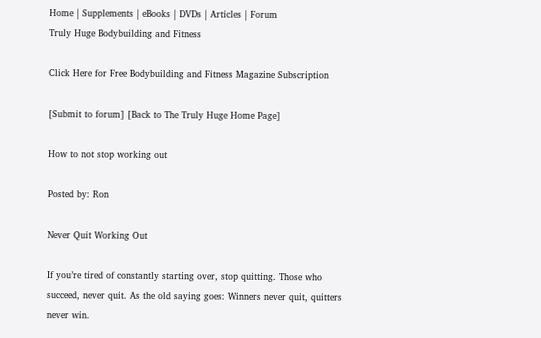Home | Supplements | eBooks | DVDs | Articles | Forum
Truly Huge Bodybuilding and Fitness

Click Here for Free Bodybuilding and Fitness Magazine Subscription

[Submit to forum] [Back to The Truly Huge Home Page]

How to not stop working out

Posted by: Ron

Never Quit Working Out

If you’re tired of constantly starting over, stop quitting. Those who succeed, never quit. As the old saying goes: Winners never quit, quitters never win.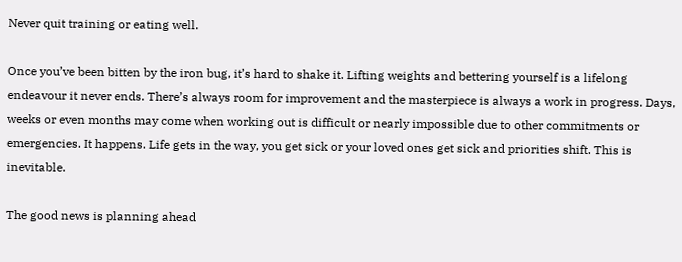Never quit training or eating well.

Once you’ve been bitten by the iron bug, it’s hard to shake it. Lifting weights and bettering yourself is a lifelong endeavour it never ends. There’s always room for improvement and the masterpiece is always a work in progress. Days, weeks or even months may come when working out is difficult or nearly impossible due to other commitments or emergencies. It happens. Life gets in the way, you get sick or your loved ones get sick and priorities shift. This is inevitable.

The good news is planning ahead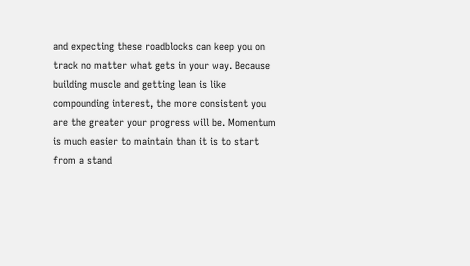and expecting these roadblocks can keep you on track no matter what gets in your way. Because building muscle and getting lean is like compounding interest, the more consistent you are the greater your progress will be. Momentum is much easier to maintain than it is to start from a stand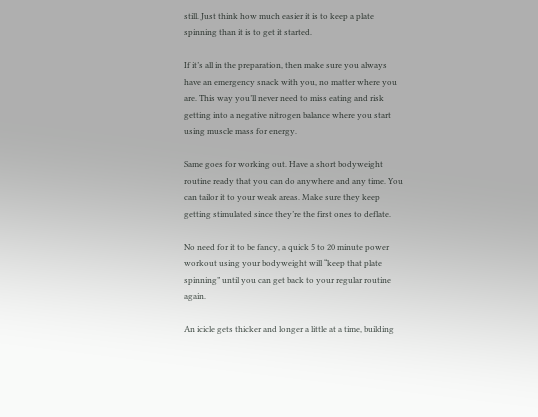still. Just think how much easier it is to keep a plate spinning than it is to get it started.

If it’s all in the preparation, then make sure you always have an emergency snack with you, no matter where you are. This way you’ll never need to miss eating and risk getting into a negative nitrogen balance where you start using muscle mass for energy.

Same goes for working out. Have a short bodyweight routine ready that you can do anywhere and any time. You can tailor it to your weak areas. Make sure they keep getting stimulated since they’re the first ones to deflate.

No need for it to be fancy, a quick 5 to 20 minute power workout using your bodyweight will “keep that plate spinning” until you can get back to your regular routine again.

An icicle gets thicker and longer a little at a time, building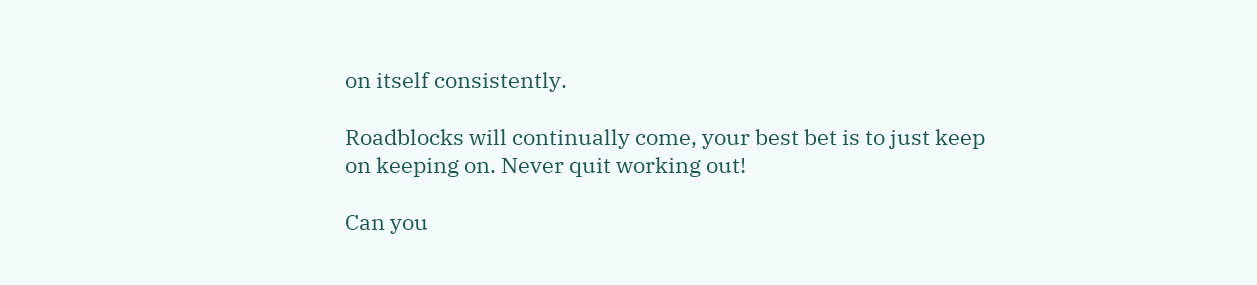on itself consistently.

Roadblocks will continually come, your best bet is to just keep on keeping on. Never quit working out!

Can you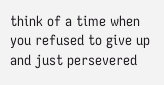think of a time when you refused to give up and just persevered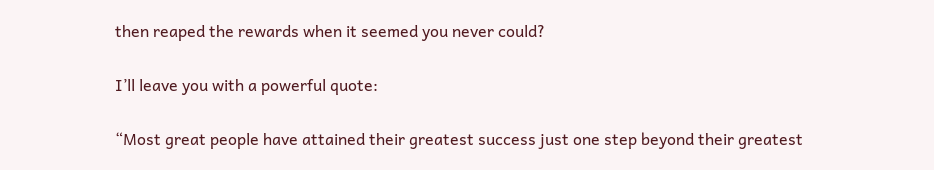then reaped the rewards when it seemed you never could?

I’ll leave you with a powerful quote:

“Most great people have attained their greatest success just one step beyond their greatest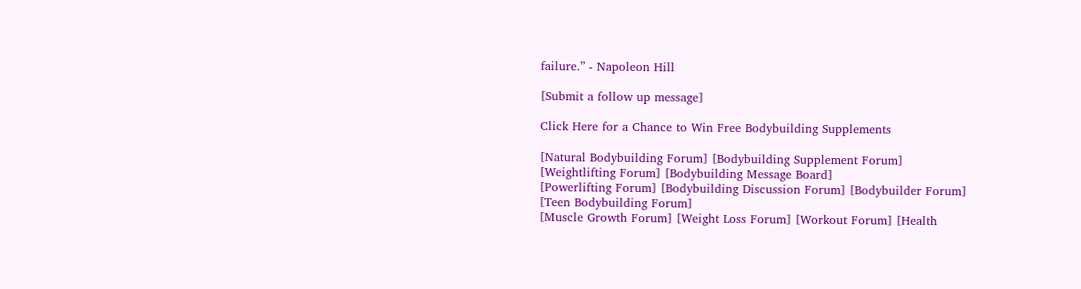failure.” - Napoleon Hill

[Submit a follow up message]

Click Here for a Chance to Win Free Bodybuilding Supplements

[Natural Bodybuilding Forum] [Bodybuilding Supplement Forum] [Weightlifting Forum] [Bodybuilding Message Board]
[Powerlifting Forum] [Bodybuilding Discussion Forum] [Bodybuilder Forum] [Teen Bodybuilding Forum]
[Muscle Growth Forum] [Weight Loss Forum] [Workout Forum] [Health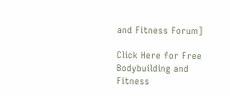and Fitness Forum]

Click Here for Free Bodybuilding and Fitness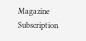Magazine Subscription